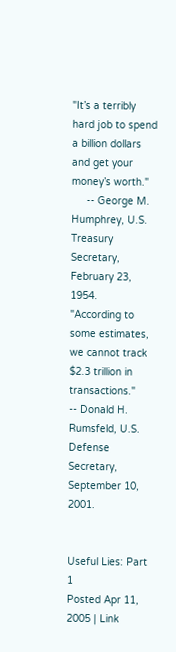"It’s a terribly hard job to spend a billion dollars and get your money’s worth."
     -- George M. Humphrey, U.S. Treasury Secretary, February 23, 1954.
"According to some estimates, we cannot track $2.3 trillion in transactions."
-- Donald H. Rumsfeld, U.S. Defense Secretary, September 10, 2001.


Useful Lies: Part 1
Posted Apr 11, 2005 | Link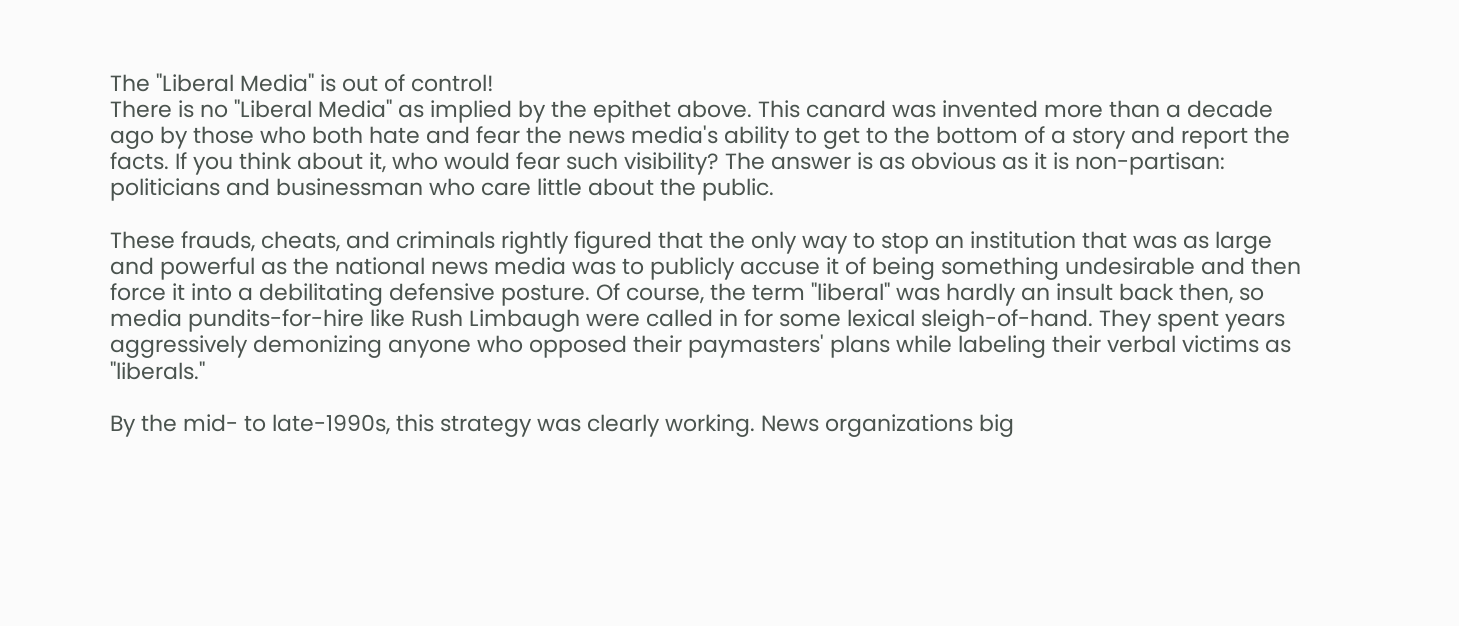The "Liberal Media" is out of control!
There is no "Liberal Media" as implied by the epithet above. This canard was invented more than a decade ago by those who both hate and fear the news media's ability to get to the bottom of a story and report the facts. If you think about it, who would fear such visibility? The answer is as obvious as it is non-partisan: politicians and businessman who care little about the public.

These frauds, cheats, and criminals rightly figured that the only way to stop an institution that was as large and powerful as the national news media was to publicly accuse it of being something undesirable and then force it into a debilitating defensive posture. Of course, the term "liberal" was hardly an insult back then, so media pundits-for-hire like Rush Limbaugh were called in for some lexical sleigh-of-hand. They spent years aggressively demonizing anyone who opposed their paymasters' plans while labeling their verbal victims as "liberals."

By the mid- to late-1990s, this strategy was clearly working. News organizations big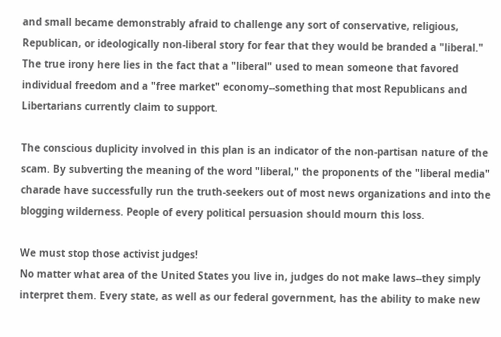and small became demonstrably afraid to challenge any sort of conservative, religious, Republican, or ideologically non-liberal story for fear that they would be branded a "liberal." The true irony here lies in the fact that a "liberal" used to mean someone that favored individual freedom and a "free market" economy--something that most Republicans and Libertarians currently claim to support.

The conscious duplicity involved in this plan is an indicator of the non-partisan nature of the scam. By subverting the meaning of the word "liberal," the proponents of the "liberal media" charade have successfully run the truth-seekers out of most news organizations and into the blogging wilderness. People of every political persuasion should mourn this loss.

We must stop those activist judges!
No matter what area of the United States you live in, judges do not make laws--they simply interpret them. Every state, as well as our federal government, has the ability to make new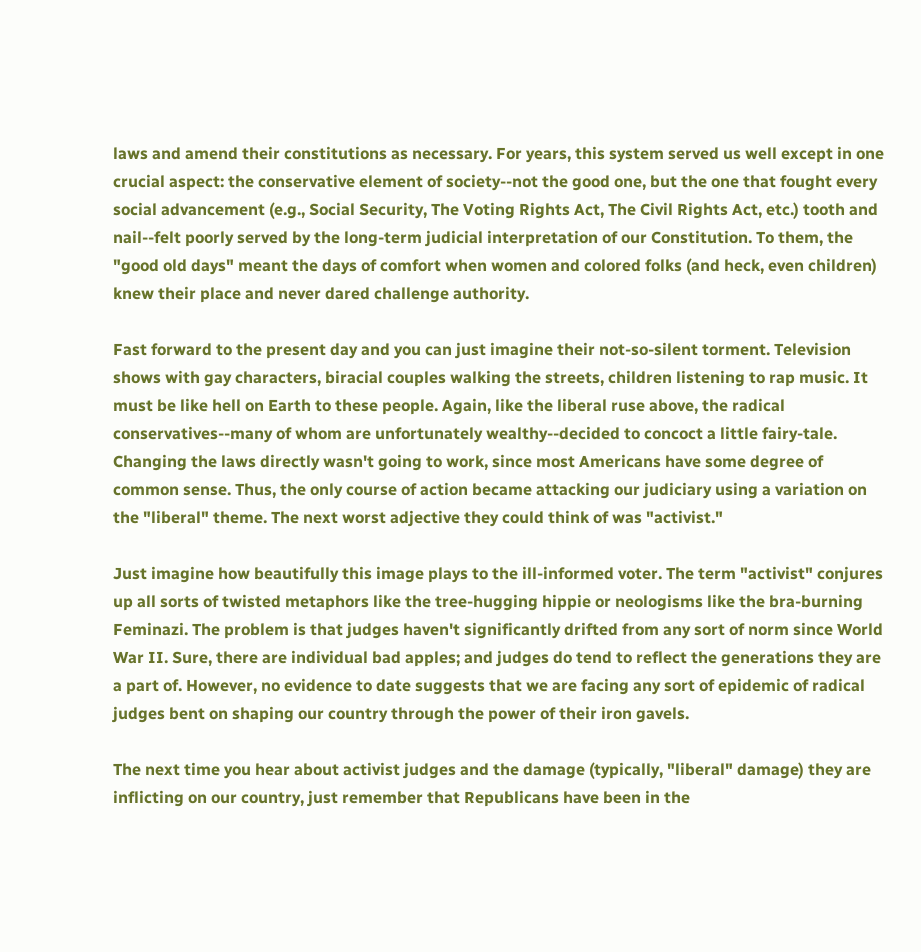laws and amend their constitutions as necessary. For years, this system served us well except in one crucial aspect: the conservative element of society--not the good one, but the one that fought every social advancement (e.g., Social Security, The Voting Rights Act, The Civil Rights Act, etc.) tooth and nail--felt poorly served by the long-term judicial interpretation of our Constitution. To them, the "good old days" meant the days of comfort when women and colored folks (and heck, even children) knew their place and never dared challenge authority.

Fast forward to the present day and you can just imagine their not-so-silent torment. Television shows with gay characters, biracial couples walking the streets, children listening to rap music. It must be like hell on Earth to these people. Again, like the liberal ruse above, the radical conservatives--many of whom are unfortunately wealthy--decided to concoct a little fairy-tale. Changing the laws directly wasn't going to work, since most Americans have some degree of common sense. Thus, the only course of action became attacking our judiciary using a variation on the "liberal" theme. The next worst adjective they could think of was "activist."

Just imagine how beautifully this image plays to the ill-informed voter. The term "activist" conjures up all sorts of twisted metaphors like the tree-hugging hippie or neologisms like the bra-burning Feminazi. The problem is that judges haven't significantly drifted from any sort of norm since World War II. Sure, there are individual bad apples; and judges do tend to reflect the generations they are a part of. However, no evidence to date suggests that we are facing any sort of epidemic of radical judges bent on shaping our country through the power of their iron gavels.

The next time you hear about activist judges and the damage (typically, "liberal" damage) they are inflicting on our country, just remember that Republicans have been in the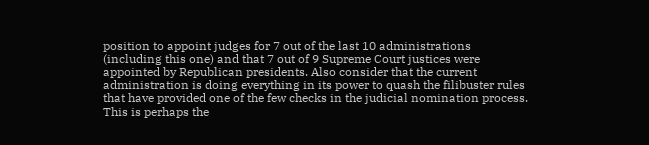position to appoint judges for 7 out of the last 10 administrations (including this one) and that 7 out of 9 Supreme Court justices were appointed by Republican presidents. Also consider that the current administration is doing everything in its power to quash the filibuster rules that have provided one of the few checks in the judicial nomination process. This is perhaps the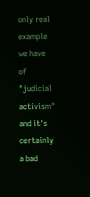only real example we have of "judicial activism" and it's certainly a bad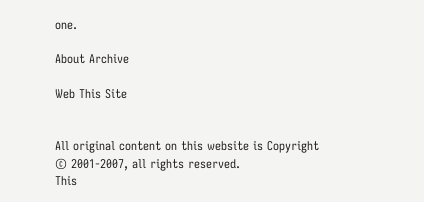one.

About Archive

Web This Site


All original content on this website is Copyright © 2001-2007, all rights reserved.
This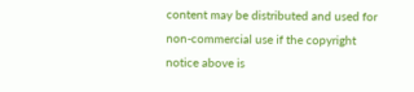content may be distributed and used for non-commercial use if the copyright notice above is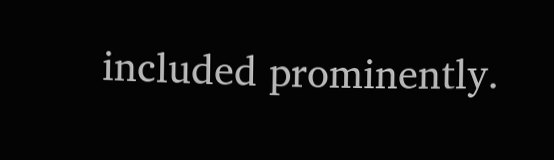included prominently.